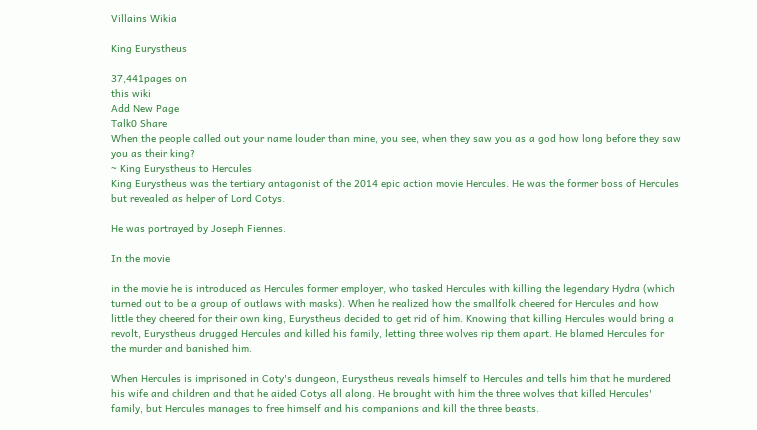Villains Wikia

King Eurystheus

37,441pages on
this wiki
Add New Page
Talk0 Share
When the people called out your name louder than mine, you see, when they saw you as a god how long before they saw you as their king?
~ King Eurystheus to Hercules
King Eurystheus was the tertiary antagonist of the 2014 epic action movie Hercules. He was the former boss of Hercules but revealed as helper of Lord Cotys.

He was portrayed by Joseph Fiennes.

In the movie

in the movie he is introduced as Hercules former employer, who tasked Hercules with killing the legendary Hydra (which turned out to be a group of outlaws with masks). When he realized how the smallfolk cheered for Hercules and how little they cheered for their own king, Eurystheus decided to get rid of him. Knowing that killing Hercules would bring a revolt, Eurystheus drugged Hercules and killed his family, letting three wolves rip them apart. He blamed Hercules for the murder and banished him.

When Hercules is imprisoned in Coty's dungeon, Eurystheus reveals himself to Hercules and tells him that he murdered his wife and children and that he aided Cotys all along. He brought with him the three wolves that killed Hercules' family, but Hercules manages to free himself and his companions and kill the three beasts.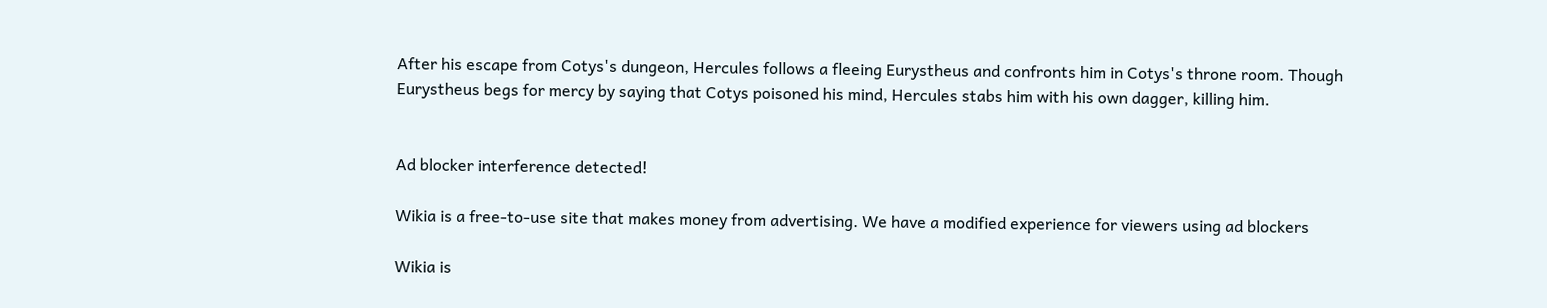After his escape from Cotys's dungeon, Hercules follows a fleeing Eurystheus and confronts him in Cotys's throne room. Though Eurystheus begs for mercy by saying that Cotys poisoned his mind, Hercules stabs him with his own dagger, killing him.


Ad blocker interference detected!

Wikia is a free-to-use site that makes money from advertising. We have a modified experience for viewers using ad blockers

Wikia is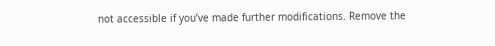not accessible if you’ve made further modifications. Remove the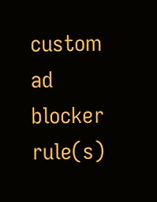custom ad blocker rule(s)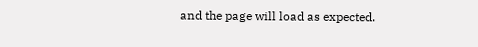and the page will load as expected.